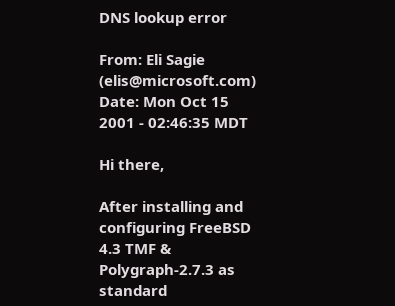DNS lookup error

From: Eli Sagie (elis@microsoft.com)
Date: Mon Oct 15 2001 - 02:46:35 MDT

Hi there,

After installing and configuring FreeBSD 4.3 TMF & Polygraph-2.7.3 as
standard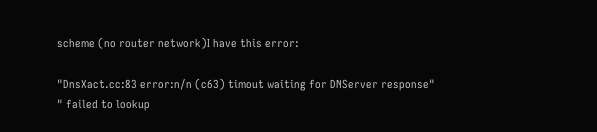scheme (no router network)I have this error:

"DnsXact.cc:83 error:n/n (c63) timout waiting for DNServer response"
" failed to lookup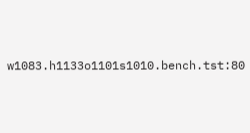w1083.h1133o1101s1010.bench.tst:80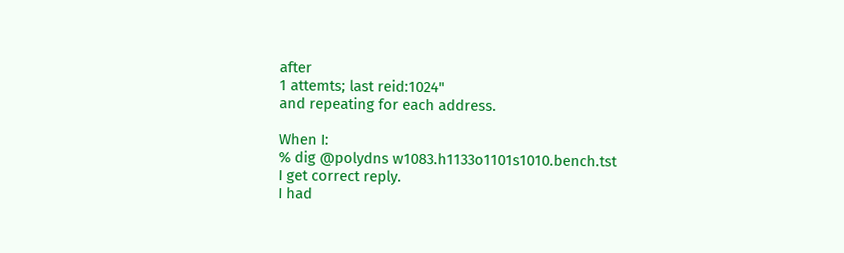after
1 attemts; last reid:1024"
and repeating for each address.

When I:
% dig @polydns w1083.h1133o1101s1010.bench.tst
I get correct reply.
I had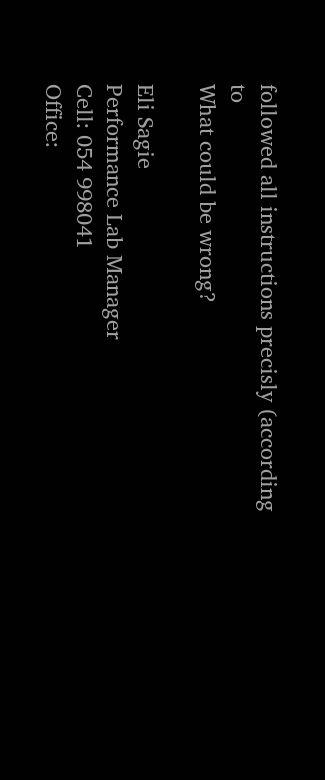followed all instructions precisly (according to
What could be wrong?

Eli Sagie
Performance Lab Manager
Cell: 054 998041
Office: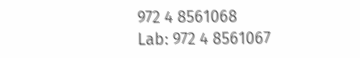972 4 8561068
Lab: 972 4 8561067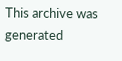This archive was generated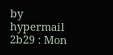by hypermail 2b29 : Mon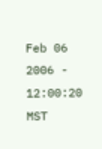Feb 06 2006 - 12:00:20 MST